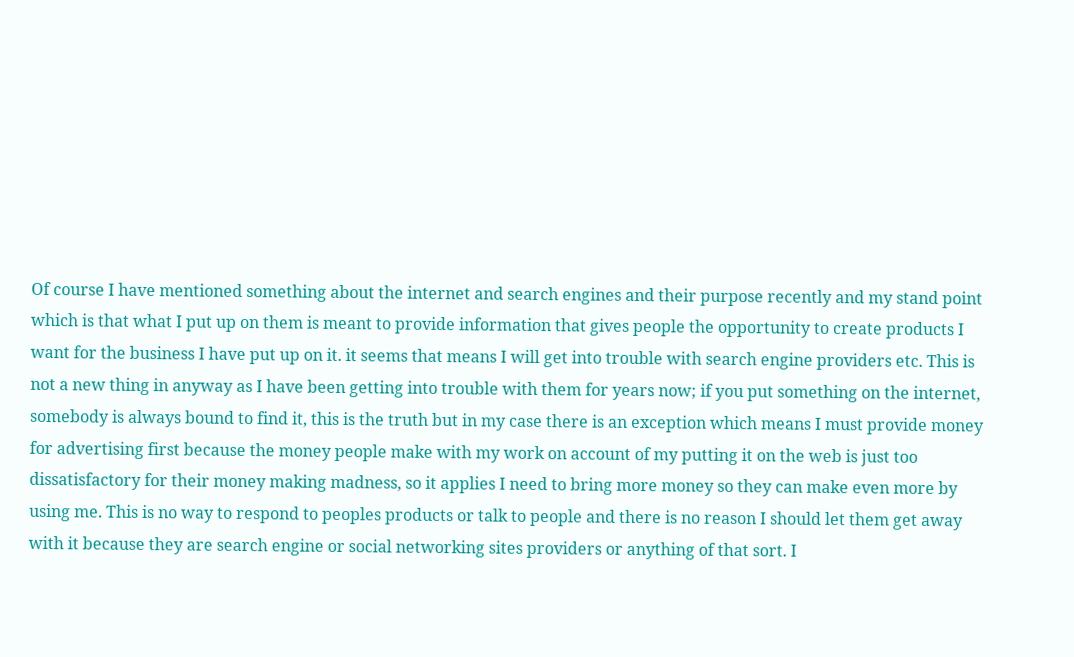Of course I have mentioned something about the internet and search engines and their purpose recently and my stand point which is that what I put up on them is meant to provide information that gives people the opportunity to create products I want for the business I have put up on it. it seems that means I will get into trouble with search engine providers etc. This is not a new thing in anyway as I have been getting into trouble with them for years now; if you put something on the internet, somebody is always bound to find it, this is the truth but in my case there is an exception which means I must provide money for advertising first because the money people make with my work on account of my putting it on the web is just too dissatisfactory for their money making madness, so it applies I need to bring more money so they can make even more by using me. This is no way to respond to peoples products or talk to people and there is no reason I should let them get away with it because they are search engine or social networking sites providers or anything of that sort. I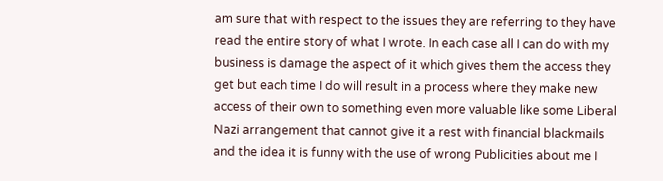am sure that with respect to the issues they are referring to they have read the entire story of what I wrote. In each case all I can do with my business is damage the aspect of it which gives them the access they get but each time I do will result in a process where they make new access of their own to something even more valuable like some Liberal Nazi arrangement that cannot give it a rest with financial blackmails and the idea it is funny with the use of wrong Publicities about me I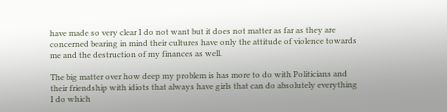have made so very clear I do not want but it does not matter as far as they are concerned bearing in mind their cultures have only the attitude of violence towards me and the destruction of my finances as well.

The big matter over how deep my problem is has more to do with Politicians and their friendship with idiots that always have girls that can do absolutely everything I do which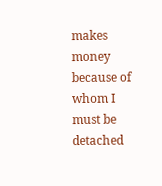makes money because of whom I must be detached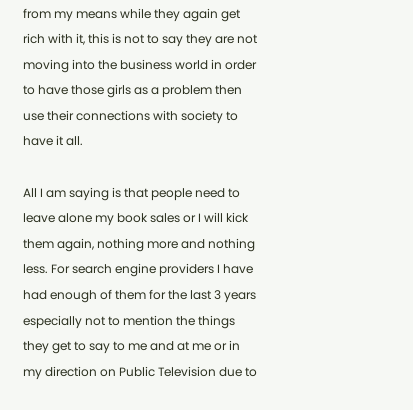from my means while they again get rich with it, this is not to say they are not moving into the business world in order to have those girls as a problem then use their connections with society to have it all.

All I am saying is that people need to leave alone my book sales or I will kick them again, nothing more and nothing less. For search engine providers I have had enough of them for the last 3 years especially not to mention the things they get to say to me and at me or in my direction on Public Television due to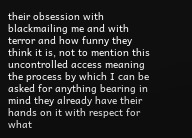their obsession with blackmailing me and with terror and how funny they think it is, not to mention this uncontrolled access meaning the process by which I can be asked for anything bearing in mind they already have their hands on it with respect for what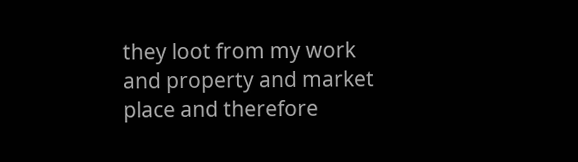they loot from my work and property and market place and therefore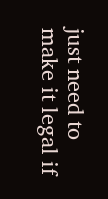just need to make it legal if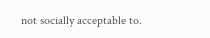not socially acceptable to.